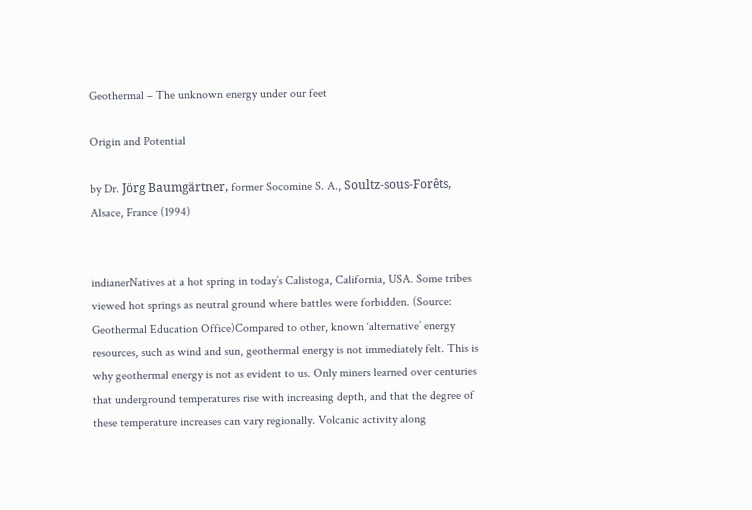Geothermal – The unknown energy under our feet

Origin and Potential

by Dr. Jörg Baumgärtner, former Socomine S. A., Soultz-sous-Forêts, Alsace, France (1994)


indianerNatives at a hot spring in today’s Calistoga, California, USA. Some tribes viewed hot springs as neutral ground where battles were forbidden. (Source: Geothermal Education Office)Compared to other, known ‘alternative’ energy resources, such as wind and sun, geothermal energy is not immediately felt. This is why geothermal energy is not as evident to us. Only miners learned over centuries that underground temperatures rise with increasing depth, and that the degree of these temperature increases can vary regionally. Volcanic activity along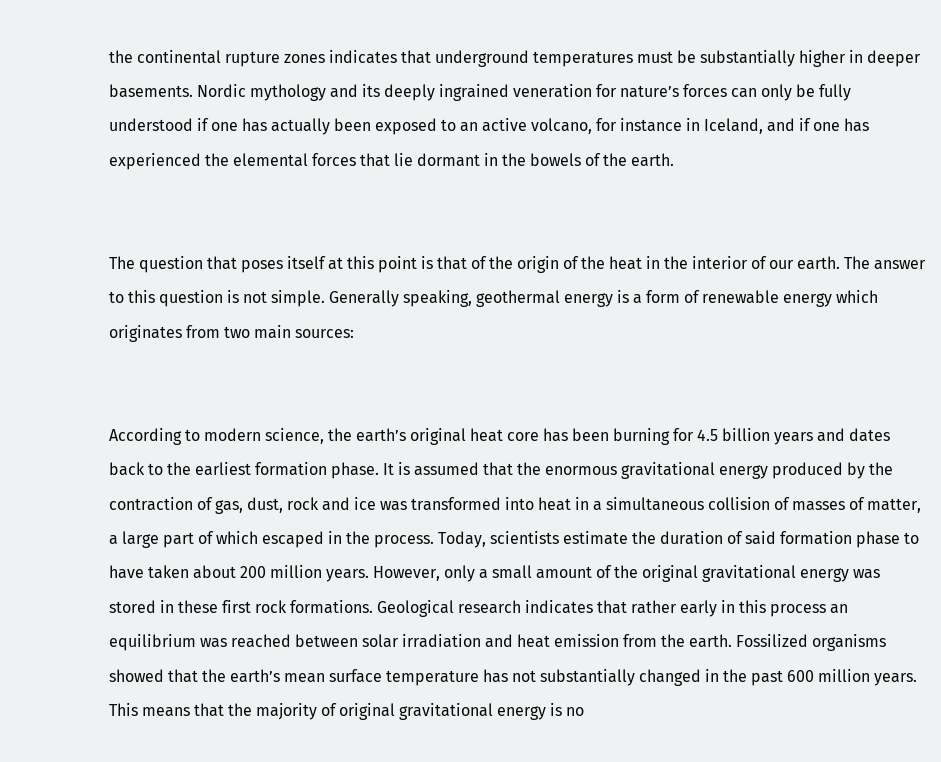the continental rupture zones indicates that underground temperatures must be substantially higher in deeper basements. Nordic mythology and its deeply ingrained veneration for nature’s forces can only be fully understood if one has actually been exposed to an active volcano, for instance in Iceland, and if one has experienced the elemental forces that lie dormant in the bowels of the earth.


The question that poses itself at this point is that of the origin of the heat in the interior of our earth. The answer to this question is not simple. Generally speaking, geothermal energy is a form of renewable energy which originates from two main sources:


According to modern science, the earth’s original heat core has been burning for 4.5 billion years and dates back to the earliest formation phase. It is assumed that the enormous gravitational energy produced by the contraction of gas, dust, rock and ice was transformed into heat in a simultaneous collision of masses of matter, a large part of which escaped in the process. Today, scientists estimate the duration of said formation phase to have taken about 200 million years. However, only a small amount of the original gravitational energy was stored in these first rock formations. Geological research indicates that rather early in this process an equilibrium was reached between solar irradiation and heat emission from the earth. Fossilized organisms showed that the earth’s mean surface temperature has not substantially changed in the past 600 million years. This means that the majority of original gravitational energy is no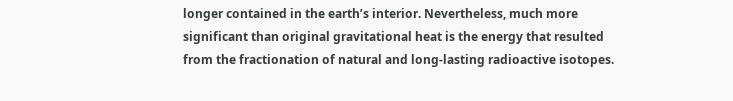longer contained in the earth’s interior. Nevertheless, much more significant than original gravitational heat is the energy that resulted from the fractionation of natural and long-lasting radioactive isotopes.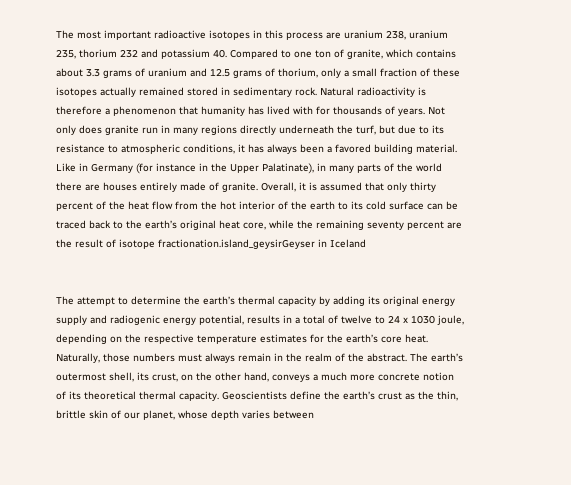The most important radioactive isotopes in this process are uranium 238, uranium 235, thorium 232 and potassium 40. Compared to one ton of granite, which contains about 3.3 grams of uranium and 12.5 grams of thorium, only a small fraction of these isotopes actually remained stored in sedimentary rock. Natural radioactivity is therefore a phenomenon that humanity has lived with for thousands of years. Not only does granite run in many regions directly underneath the turf, but due to its resistance to atmospheric conditions, it has always been a favored building material. Like in Germany (for instance in the Upper Palatinate), in many parts of the world there are houses entirely made of granite. Overall, it is assumed that only thirty percent of the heat flow from the hot interior of the earth to its cold surface can be traced back to the earth’s original heat core, while the remaining seventy percent are the result of isotope fractionation.island_geysirGeyser in Iceland


The attempt to determine the earth’s thermal capacity by adding its original energy supply and radiogenic energy potential, results in a total of twelve to 24 x 1030 joule, depending on the respective temperature estimates for the earth’s core heat. Naturally, those numbers must always remain in the realm of the abstract. The earth’s outermost shell, its crust, on the other hand, conveys a much more concrete notion of its theoretical thermal capacity. Geoscientists define the earth’s crust as the thin, brittle skin of our planet, whose depth varies between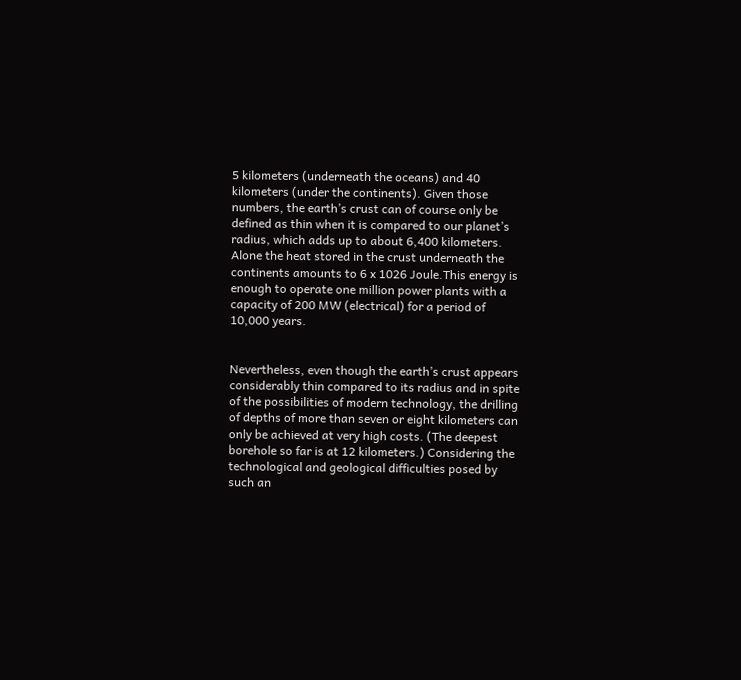5 kilometers (underneath the oceans) and 40 kilometers (under the continents). Given those numbers, the earth’s crust can of course only be defined as thin when it is compared to our planet’s radius, which adds up to about 6,400 kilometers. Alone the heat stored in the crust underneath the continents amounts to 6 x 1026 Joule.This energy is enough to operate one million power plants with a capacity of 200 MW (electrical) for a period of 10,000 years.


Nevertheless, even though the earth’s crust appears considerably thin compared to its radius and in spite of the possibilities of modern technology, the drilling of depths of more than seven or eight kilometers can only be achieved at very high costs. (The deepest borehole so far is at 12 kilometers.) Considering the technological and geological difficulties posed by such an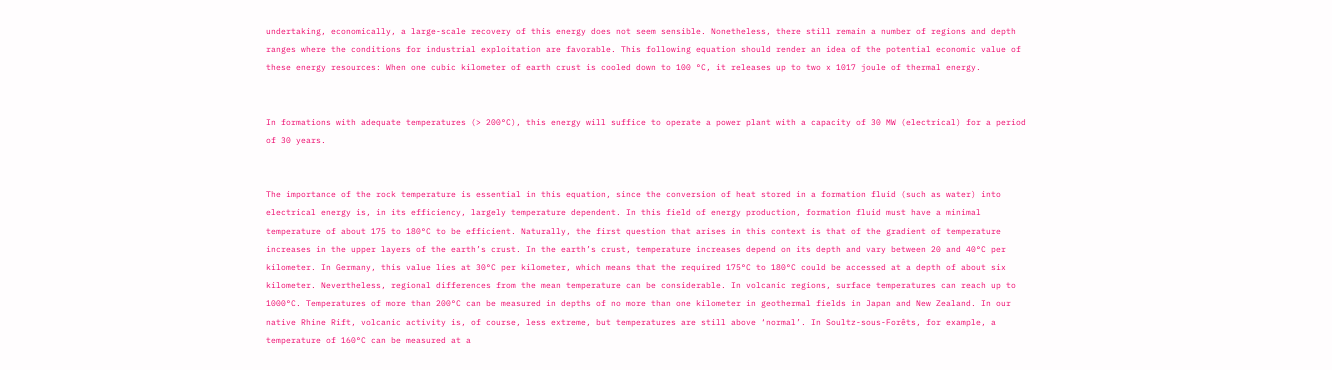undertaking, economically, a large-scale recovery of this energy does not seem sensible. Nonetheless, there still remain a number of regions and depth ranges where the conditions for industrial exploitation are favorable. This following equation should render an idea of the potential economic value of these energy resources: When one cubic kilometer of earth crust is cooled down to 100 °C, it releases up to two x 1017 joule of thermal energy.


In formations with adequate temperatures (> 200°C), this energy will suffice to operate a power plant with a capacity of 30 MW (electrical) for a period of 30 years.


The importance of the rock temperature is essential in this equation, since the conversion of heat stored in a formation fluid (such as water) into electrical energy is, in its efficiency, largely temperature dependent. In this field of energy production, formation fluid must have a minimal temperature of about 175 to 180°C to be efficient. Naturally, the first question that arises in this context is that of the gradient of temperature increases in the upper layers of the earth’s crust. In the earth’s crust, temperature increases depend on its depth and vary between 20 and 40°C per kilometer. In Germany, this value lies at 30°C per kilometer, which means that the required 175°C to 180°C could be accessed at a depth of about six kilometer. Nevertheless, regional differences from the mean temperature can be considerable. In volcanic regions, surface temperatures can reach up to 1000°C. Temperatures of more than 200°C can be measured in depths of no more than one kilometer in geothermal fields in Japan and New Zealand. In our native Rhine Rift, volcanic activity is, of course, less extreme, but temperatures are still above ‘normal’. In Soultz-sous-Forêts, for example, a temperature of 160°C can be measured at a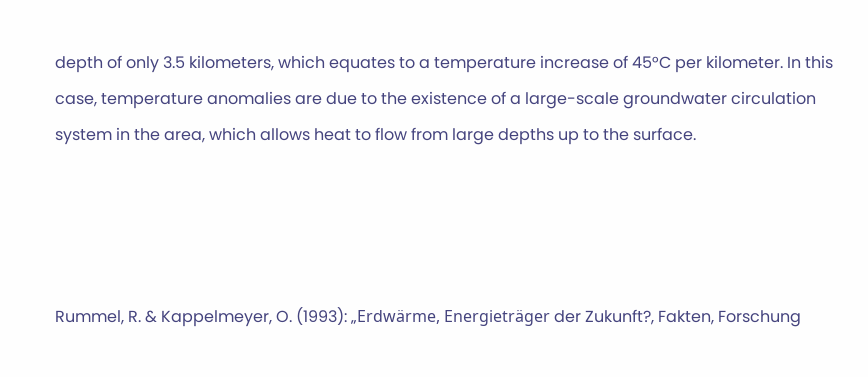depth of only 3.5 kilometers, which equates to a temperature increase of 45°C per kilometer. In this case, temperature anomalies are due to the existence of a large-scale groundwater circulation system in the area, which allows heat to flow from large depths up to the surface.




Rummel, R. & Kappelmeyer, O. (1993): „Erdwärme, Energieträger der Zukunft?, Fakten, Forschung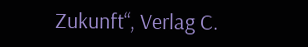Zukunft“, Verlag C.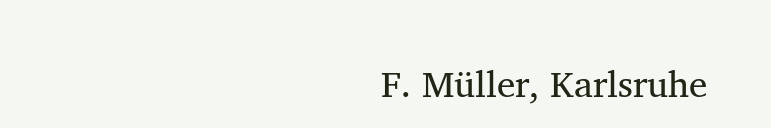F. Müller, Karlsruhe